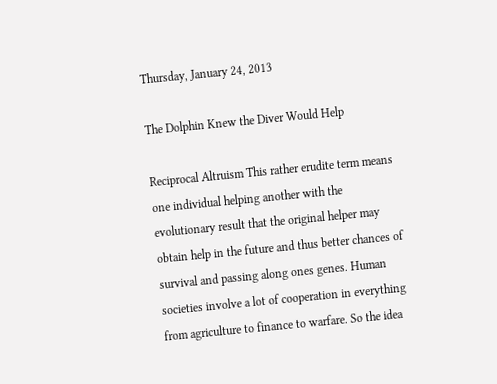Thursday, January 24, 2013

The Dolphin Knew the Diver Would Help

Reciprocal Altruism This rather erudite term means one individual helping another with the evolutionary result that the original helper may obtain help in the future and thus better chances of survival and passing along ones genes. Human societies involve a lot of cooperation in everything from agriculture to finance to warfare. So the idea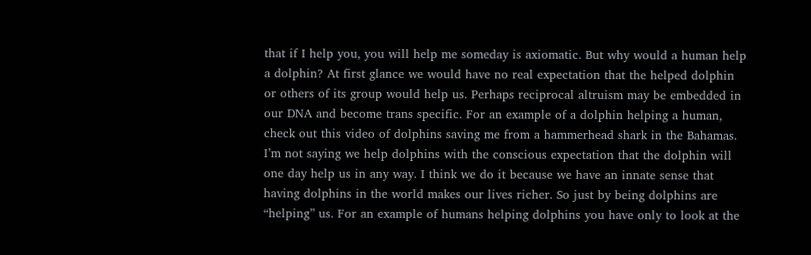that if I help you, you will help me someday is axiomatic. But why would a human help a dolphin? At first glance we would have no real expectation that the helped dolphin or others of its group would help us. Perhaps reciprocal altruism may be embedded in our DNA and become trans specific. For an example of a dolphin helping a human, check out this video of dolphins saving me from a hammerhead shark in the Bahamas. I’m not saying we help dolphins with the conscious expectation that the dolphin will one day help us in any way. I think we do it because we have an innate sense that having dolphins in the world makes our lives richer. So just by being dolphins are “helping” us. For an example of humans helping dolphins you have only to look at the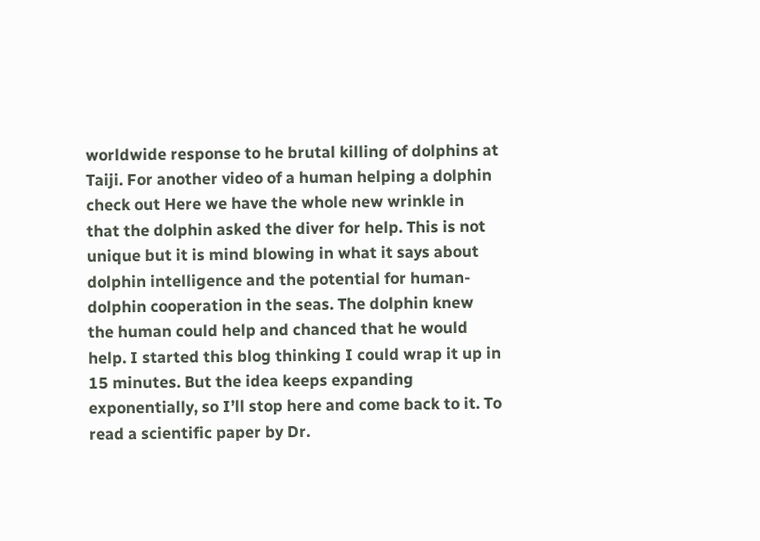worldwide response to he brutal killing of dolphins at Taiji. For another video of a human helping a dolphin check out Here we have the whole new wrinkle in that the dolphin asked the diver for help. This is not unique but it is mind blowing in what it says about dolphin intelligence and the potential for human-dolphin cooperation in the seas. The dolphin knew the human could help and chanced that he would help. I started this blog thinking I could wrap it up in 15 minutes. But the idea keeps expanding exponentially, so I’ll stop here and come back to it. To read a scientific paper by Dr.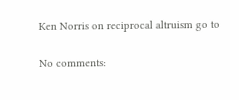Ken Norris on reciprocal altruism go to

No comments: